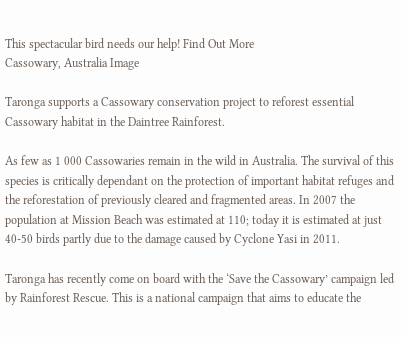This spectacular bird needs our help! Find Out More
Cassowary, Australia Image

Taronga supports a Cassowary conservation project to reforest essential Cassowary habitat in the Daintree Rainforest.

As few as 1 000 Cassowaries remain in the wild in Australia. The survival of this species is critically dependant on the protection of important habitat refuges and the reforestation of previously cleared and fragmented areas. In 2007 the population at Mission Beach was estimated at 110; today it is estimated at just 40-50 birds partly due to the damage caused by Cyclone Yasi in 2011.

Taronga has recently come on board with the ‘Save the Cassowary’ campaign led by Rainforest Rescue. This is a national campaign that aims to educate the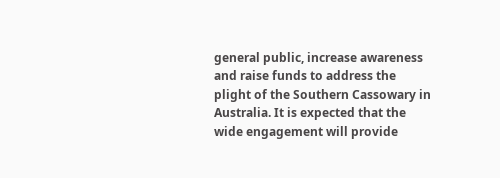general public, increase awareness and raise funds to address the plight of the Southern Cassowary in Australia. It is expected that the wide engagement will provide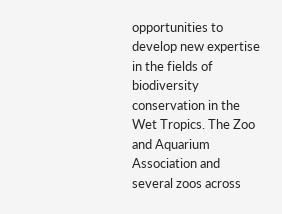opportunities to develop new expertise in the fields of biodiversity conservation in the Wet Tropics. The Zoo and Aquarium Association and several zoos across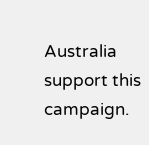Australia support this campaign.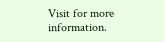Visit for more information.